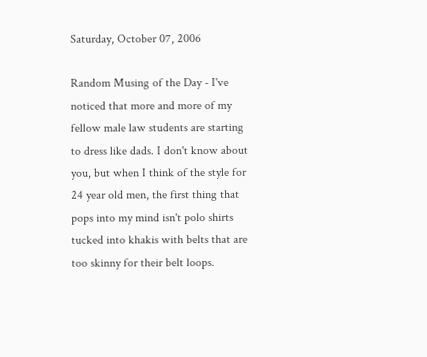Saturday, October 07, 2006

Random Musing of the Day - I've noticed that more and more of my fellow male law students are starting to dress like dads. I don't know about you, but when I think of the style for 24 year old men, the first thing that pops into my mind isn't polo shirts tucked into khakis with belts that are too skinny for their belt loops.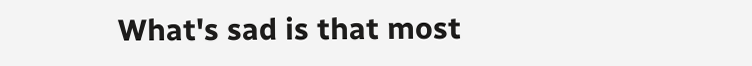What's sad is that most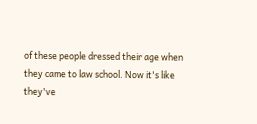of these people dressed their age when they came to law school. Now it's like they've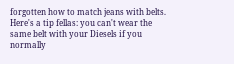forgotten how to match jeans with belts. Here's a tip fellas: you can't wear the same belt with your Diesels if you normally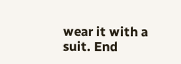wear it with a suit. End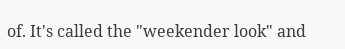of. It's called the "weekender look" and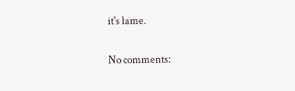it's lame.

No comments: